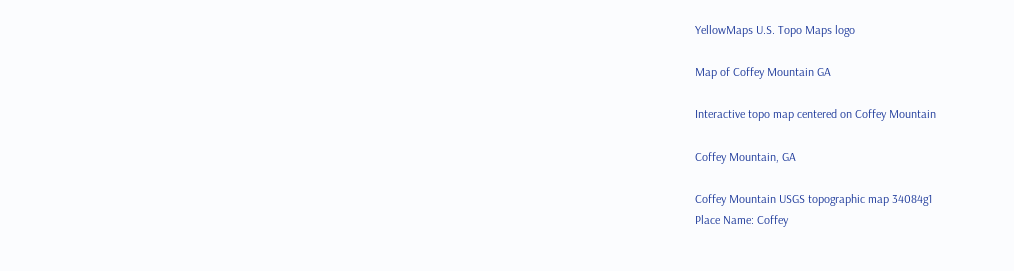YellowMaps U.S. Topo Maps logo

Map of Coffey Mountain GA

Interactive topo map centered on Coffey Mountain

Coffey Mountain, GA

Coffey Mountain USGS topographic map 34084g1
Place Name: Coffey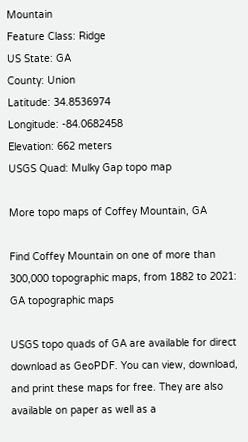Mountain
Feature Class: Ridge
US State: GA
County: Union
Latitude: 34.8536974
Longitude: -84.0682458
Elevation: 662 meters
USGS Quad: Mulky Gap topo map

More topo maps of Coffey Mountain, GA

Find Coffey Mountain on one of more than 300,000 topographic maps, from 1882 to 2021: GA topographic maps

USGS topo quads of GA are available for direct download as GeoPDF. You can view, download, and print these maps for free. They are also available on paper as well as a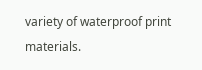variety of waterproof print materials.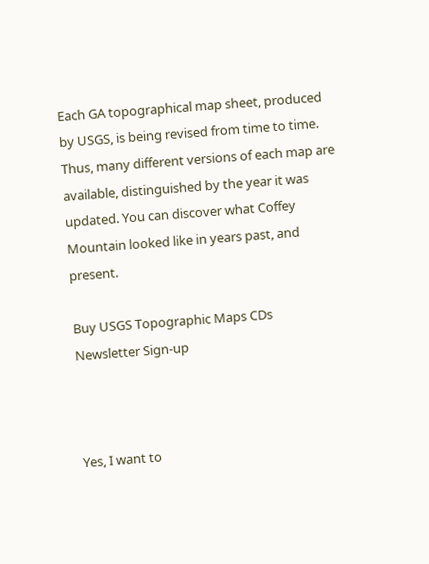Each GA topographical map sheet, produced by USGS, is being revised from time to time. Thus, many different versions of each map are available, distinguished by the year it was updated. You can discover what Coffey Mountain looked like in years past, and present.

Buy USGS Topographic Maps CDs
Newsletter Sign-up



Yes, I want to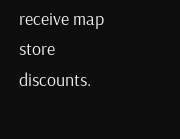receive map store discounts.